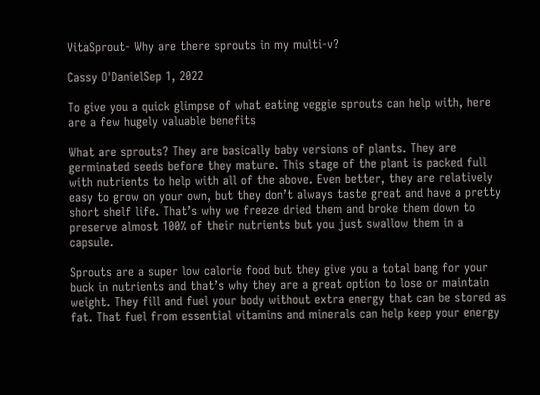VitaSprout- Why are there sprouts in my multi-v?

Cassy O'DanielSep 1, 2022

To give you a quick glimpse of what eating veggie sprouts can help with, here are a few hugely valuable benefits

What are sprouts? They are basically baby versions of plants. They are germinated seeds before they mature. This stage of the plant is packed full with nutrients to help with all of the above. Even better, they are relatively easy to grow on your own, but they don’t always taste great and have a pretty short shelf life. That’s why we freeze dried them and broke them down to preserve almost 100% of their nutrients but you just swallow them in a capsule.

Sprouts are a super low calorie food but they give you a total bang for your buck in nutrients and that’s why they are a great option to lose or maintain weight. They fill and fuel your body without extra energy that can be stored as fat. That fuel from essential vitamins and minerals can help keep your energy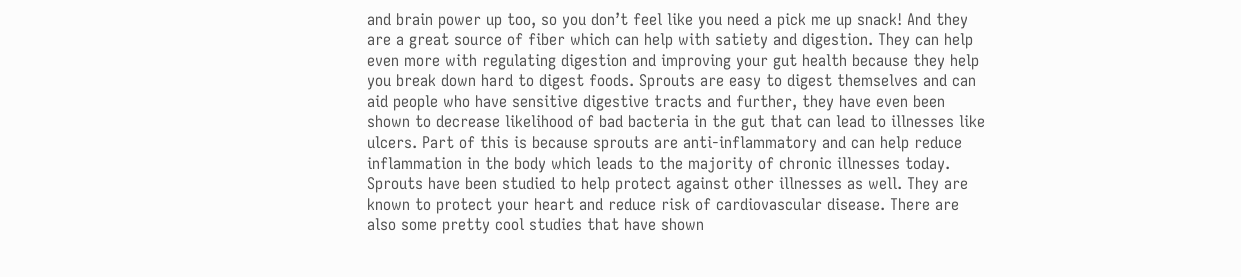and brain power up too, so you don’t feel like you need a pick me up snack! And they are a great source of fiber which can help with satiety and digestion. They can help even more with regulating digestion and improving your gut health because they help you break down hard to digest foods. Sprouts are easy to digest themselves and can aid people who have sensitive digestive tracts and further, they have even been shown to decrease likelihood of bad bacteria in the gut that can lead to illnesses like ulcers. Part of this is because sprouts are anti-inflammatory and can help reduce inflammation in the body which leads to the majority of chronic illnesses today. Sprouts have been studied to help protect against other illnesses as well. They are known to protect your heart and reduce risk of cardiovascular disease. There are also some pretty cool studies that have shown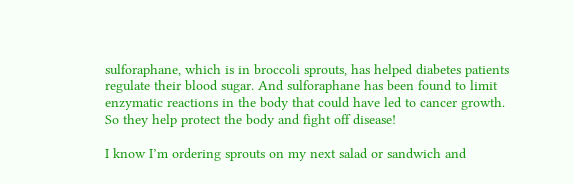sulforaphane, which is in broccoli sprouts, has helped diabetes patients regulate their blood sugar. And sulforaphane has been found to limit enzymatic reactions in the body that could have led to cancer growth. So they help protect the body and fight off disease!

I know I’m ordering sprouts on my next salad or sandwich and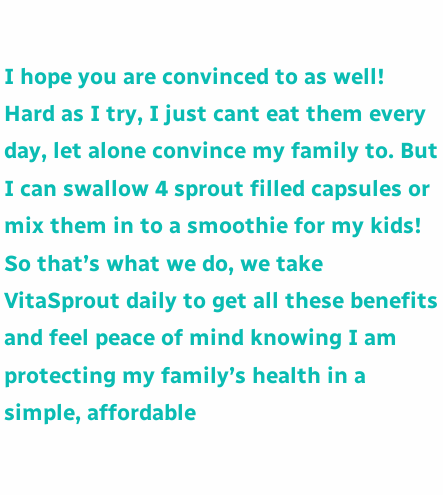I hope you are convinced to as well! Hard as I try, I just cant eat them every day, let alone convince my family to. But I can swallow 4 sprout filled capsules or mix them in to a smoothie for my kids! So that’s what we do, we take VitaSprout daily to get all these benefits and feel peace of mind knowing I am protecting my family’s health in a simple, affordable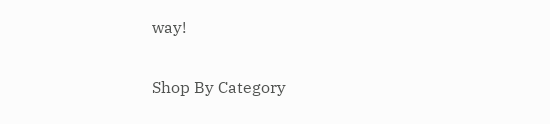way!

Shop By Category